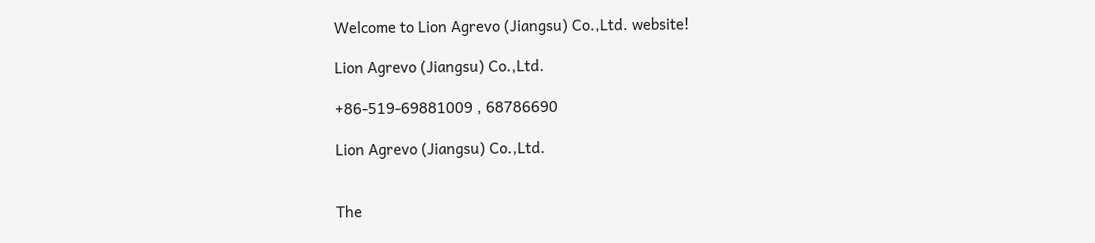Welcome to Lion Agrevo (Jiangsu) Co.,Ltd. website!

Lion Agrevo (Jiangsu) Co.,Ltd.

+86-519-69881009 , 68786690

Lion Agrevo (Jiangsu) Co.,Ltd.


The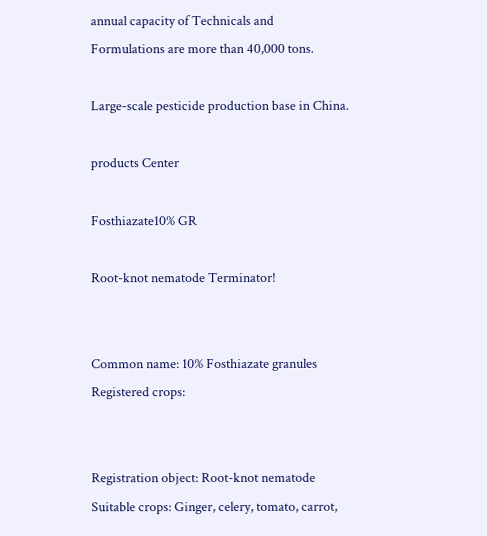annual capacity of Technicals and
Formulations are more than 40,000 tons.

Large-scale pesticide production base in China.

products Center

Fosthiazate10% GR

Root-knot nematode Terminator!


Common name: 10% Fosthiazate granules
Registered crops:


Registration object: Root-knot nematode
Suitable crops: Ginger, celery, tomato, carrot,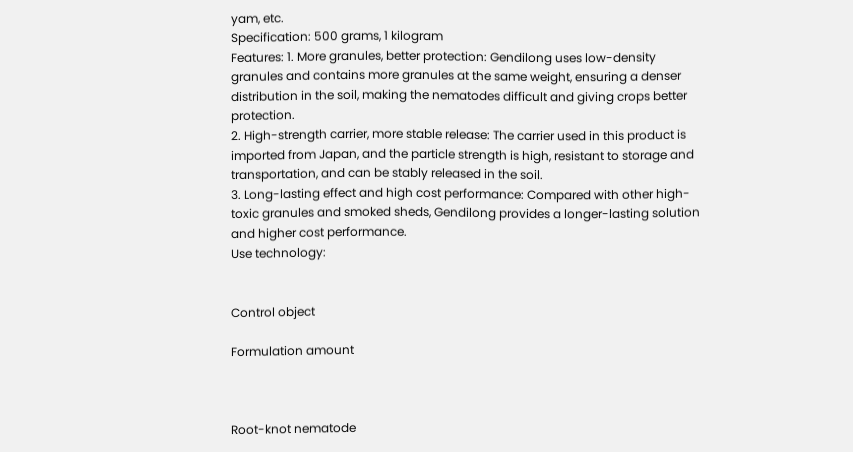yam, etc.
Specification: 500 grams, 1 kilogram
Features: 1. More granules, better protection: Gendilong uses low-density granules and contains more granules at the same weight, ensuring a denser distribution in the soil, making the nematodes difficult and giving crops better protection.
2. High-strength carrier, more stable release: The carrier used in this product is imported from Japan, and the particle strength is high, resistant to storage and transportation, and can be stably released in the soil.
3. Long-lasting effect and high cost performance: Compared with other high-toxic granules and smoked sheds, Gendilong provides a longer-lasting solution and higher cost performance.
Use technology:


Control object

Formulation amount



Root-knot nematode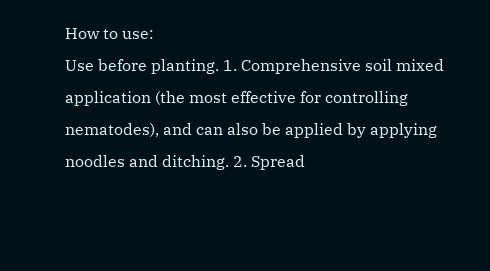How to use:
Use before planting. 1. Comprehensive soil mixed application (the most effective for controlling nematodes), and can also be applied by applying noodles and ditching. 2. Spread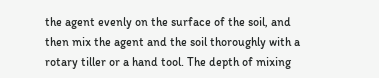the agent evenly on the surface of the soil, and then mix the agent and the soil thoroughly with a rotary tiller or a hand tool. The depth of mixing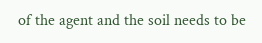of the agent and the soil needs to be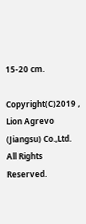15-20 cm.

Copyright(C)2019 , Lion Agrevo (Jiangsu) Co.,Ltd.  All Rights Reserved.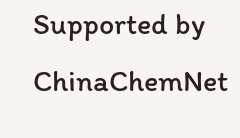Supported by
ChinaChemNet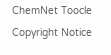ChemNet Toocle Copyright Notice